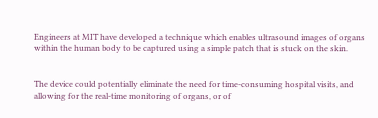Engineers at MIT have developed a technique which enables ultrasound images of organs within the human body to be captured using a simple patch that is stuck on the skin.


The device could potentially eliminate the need for time-consuming hospital visits, and allowing for the real-time monitoring of organs, or of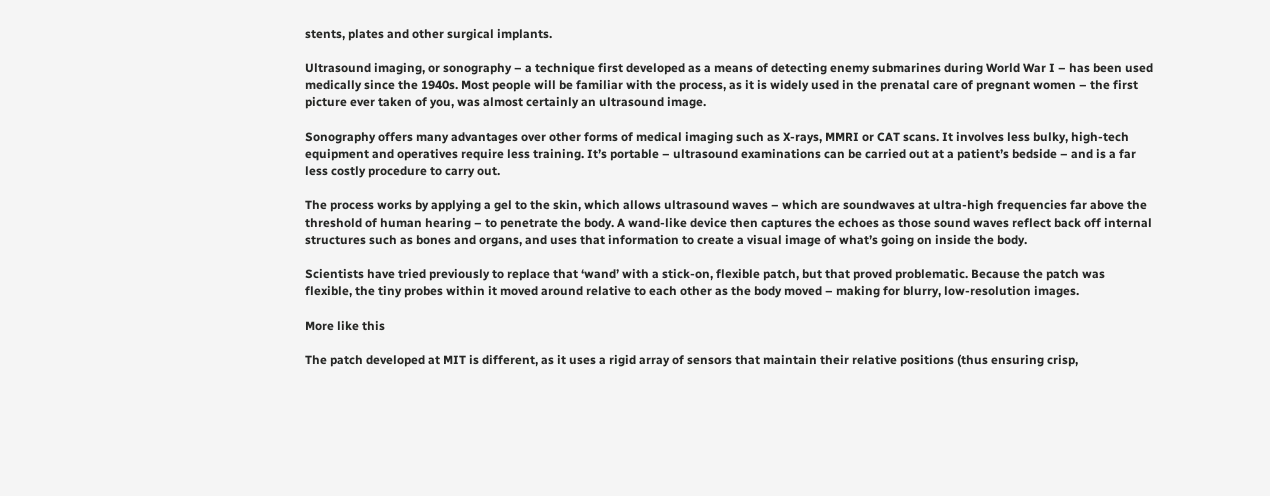stents, plates and other surgical implants.

Ultrasound imaging, or sonography – a technique first developed as a means of detecting enemy submarines during World War I – has been used medically since the 1940s. Most people will be familiar with the process, as it is widely used in the prenatal care of pregnant women – the first picture ever taken of you, was almost certainly an ultrasound image.

Sonography offers many advantages over other forms of medical imaging such as X-rays, MMRI or CAT scans. It involves less bulky, high-tech equipment and operatives require less training. It’s portable – ultrasound examinations can be carried out at a patient’s bedside – and is a far less costly procedure to carry out.

The process works by applying a gel to the skin, which allows ultrasound waves – which are soundwaves at ultra-high frequencies far above the threshold of human hearing – to penetrate the body. A wand-like device then captures the echoes as those sound waves reflect back off internal structures such as bones and organs, and uses that information to create a visual image of what’s going on inside the body.

Scientists have tried previously to replace that ‘wand’ with a stick-on, flexible patch, but that proved problematic. Because the patch was flexible, the tiny probes within it moved around relative to each other as the body moved – making for blurry, low-resolution images.

More like this

The patch developed at MIT is different, as it uses a rigid array of sensors that maintain their relative positions (thus ensuring crisp,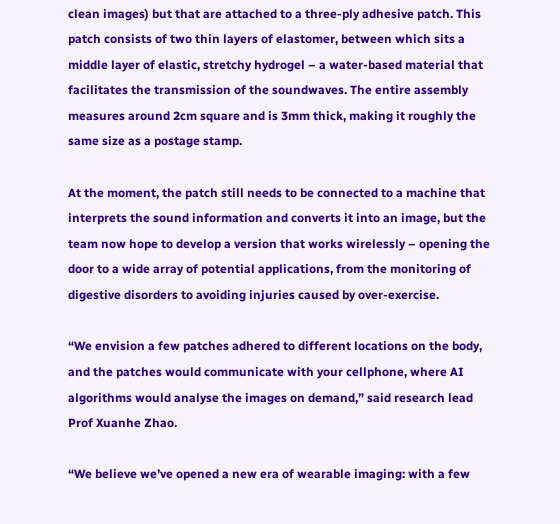clean images) but that are attached to a three-ply adhesive patch. This patch consists of two thin layers of elastomer, between which sits a middle layer of elastic, stretchy hydrogel – a water-based material that facilitates the transmission of the soundwaves. The entire assembly measures around 2cm square and is 3mm thick, making it roughly the same size as a postage stamp.

At the moment, the patch still needs to be connected to a machine that interprets the sound information and converts it into an image, but the team now hope to develop a version that works wirelessly – opening the door to a wide array of potential applications, from the monitoring of digestive disorders to avoiding injuries caused by over-exercise.

“We envision a few patches adhered to different locations on the body, and the patches would communicate with your cellphone, where AI algorithms would analyse the images on demand,” said research lead Prof Xuanhe Zhao.

“We believe we’ve opened a new era of wearable imaging: with a few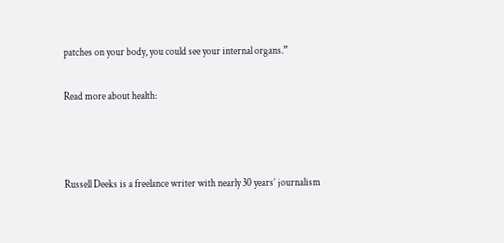patches on your body, you could see your internal organs.”

Read more about health:



Russell Deeks is a freelance writer with nearly 30 years’ journalism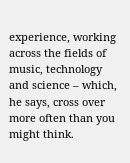experience, working across the fields of music, technology and science – which, he says, cross over more often than you might think.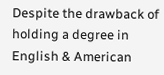Despite the drawback of holding a degree in English & American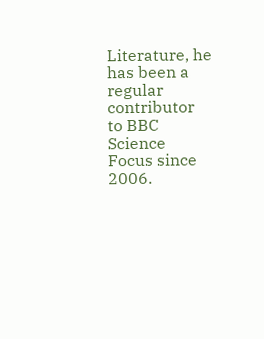Literature, he has been a regular contributor to BBC Science Focus since 2006.